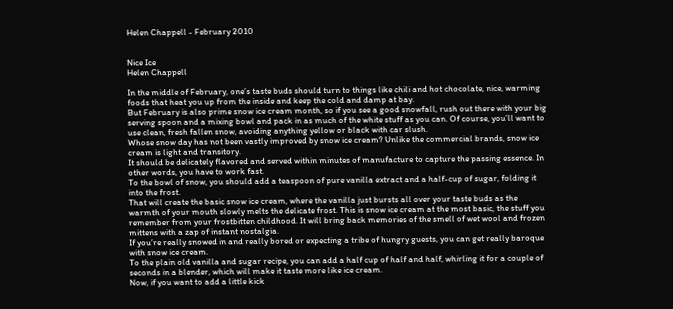Helen Chappell - February 2010


Nice Ice
Helen Chappell

In the middle of February, one’s taste buds should turn to things like chili and hot chocolate, nice, warming foods that heat you up from the inside and keep the cold and damp at bay.
But February is also prime snow ice cream month, so if you see a good snowfall, rush out there with your big serving spoon and a mixing bowl and pack in as much of the white stuff as you can. Of course, you’ll want to use clean, fresh fallen snow, avoiding anything yellow or black with car slush.
Whose snow day has not been vastly improved by snow ice cream? Unlike the commercial brands, snow ice cream is light and transitory.
It should be delicately flavored and served within minutes of manufacture to capture the passing essence. In other words, you have to work fast.
To the bowl of snow, you should add a teaspoon of pure vanilla extract and a half-cup of sugar, folding it into the frost.
That will create the basic snow ice cream, where the vanilla just bursts all over your taste buds as the warmth of your mouth slowly melts the delicate frost. This is snow ice cream at the most basic, the stuff you remember from your frostbitten childhood. It will bring back memories of the smell of wet wool and frozen mittens with a zap of instant nostalgia.
If you’re really snowed in and really bored or expecting a tribe of hungry guests, you can get really baroque with snow ice cream.
To the plain old vanilla and sugar recipe, you can add a half cup of half and half, whirling it for a couple of seconds in a blender, which will make it taste more like ice cream.
Now, if you want to add a little kick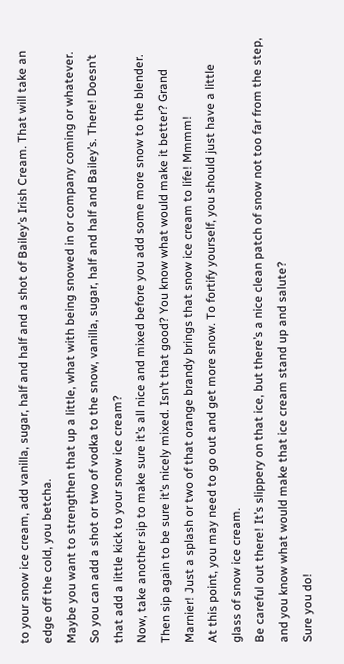to your snow ice cream, add vanilla, sugar, half and half and a shot of Bailey’s Irish Cream. That will take an edge off the cold, you betcha.
Maybe you want to strengthen that up a little, what with being snowed in or company coming or whatever. So you can add a shot or two of vodka to the snow, vanilla, sugar, half and half and Bailey’s. There! Doesn’t that add a little kick to your snow ice cream?
Now, take another sip to make sure it’s all nice and mixed before you add some more snow to the blender. Then sip again to be sure it’s nicely mixed. Isn’t that good? You know what would make it better? Grand Marnier! Just a splash or two of that orange brandy brings that snow ice cream to life! Mmmm!
At this point, you may need to go out and get more snow. To fortify yourself, you should just have a little glass of snow ice cream.
Be careful out there! It’s slippery on that ice, but there’s a nice clean patch of snow not too far from the step, and you know what would make that ice cream stand up and salute?
Sure you do!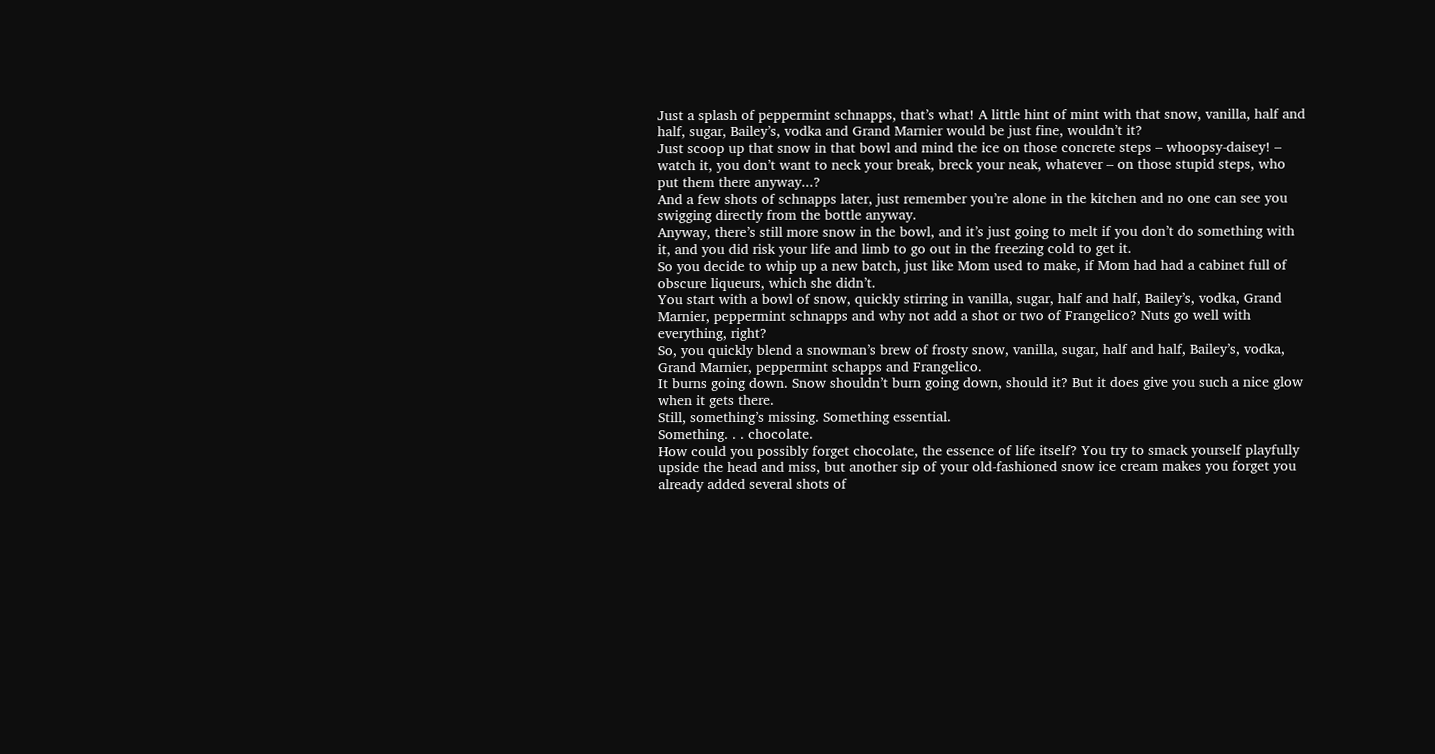Just a splash of peppermint schnapps, that’s what! A little hint of mint with that snow, vanilla, half and half, sugar, Bailey’s, vodka and Grand Marnier would be just fine, wouldn’t it?
Just scoop up that snow in that bowl and mind the ice on those concrete steps – whoopsy-daisey! – watch it, you don’t want to neck your break, breck your neak, whatever – on those stupid steps, who put them there anyway...?
And a few shots of schnapps later, just remember you’re alone in the kitchen and no one can see you swigging directly from the bottle anyway.
Anyway, there’s still more snow in the bowl, and it’s just going to melt if you don’t do something with it, and you did risk your life and limb to go out in the freezing cold to get it.
So you decide to whip up a new batch, just like Mom used to make, if Mom had had a cabinet full of obscure liqueurs, which she didn’t.
You start with a bowl of snow, quickly stirring in vanilla, sugar, half and half, Bailey’s, vodka, Grand Marnier, peppermint schnapps and why not add a shot or two of Frangelico? Nuts go well with everything, right?
So, you quickly blend a snowman’s brew of frosty snow, vanilla, sugar, half and half, Bailey’s, vodka, Grand Marnier, peppermint schapps and Frangelico.
It burns going down. Snow shouldn’t burn going down, should it? But it does give you such a nice glow when it gets there.
Still, something’s missing. Something essential.
Something. . . chocolate.
How could you possibly forget chocolate, the essence of life itself? You try to smack yourself playfully upside the head and miss, but another sip of your old-fashioned snow ice cream makes you forget you already added several shots of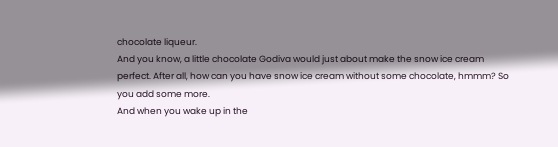chocolate liqueur.
And you know, a little chocolate Godiva would just about make the snow ice cream perfect. After all, how can you have snow ice cream without some chocolate, hmmm? So you add some more.
And when you wake up in the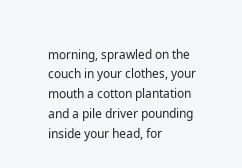morning, sprawled on the couch in your clothes, your mouth a cotton plantation and a pile driver pounding inside your head, for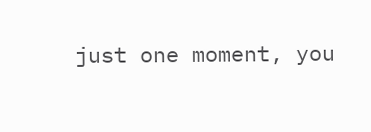just one moment, you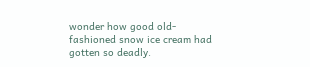wonder how good old-fashioned snow ice cream had gotten so deadly.